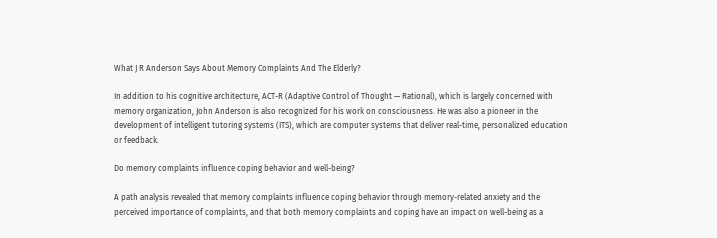What J R Anderson Says About Memory Complaints And The Elderly?

In addition to his cognitive architecture, ACT-R (Adaptive Control of Thought — Rational), which is largely concerned with memory organization, John Anderson is also recognized for his work on consciousness. He was also a pioneer in the development of intelligent tutoring systems (ITS), which are computer systems that deliver real-time, personalized education or feedback.

Do memory complaints influence coping behavior and well-being?

A path analysis revealed that memory complaints influence coping behavior through memory-related anxiety and the perceived importance of complaints, and that both memory complaints and coping have an impact on well-being as a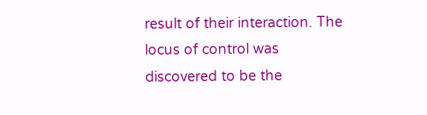result of their interaction. The locus of control was discovered to be the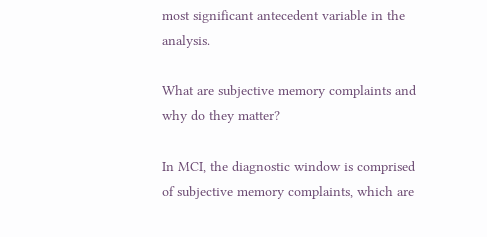most significant antecedent variable in the analysis.

What are subjective memory complaints and why do they matter?

In MCI, the diagnostic window is comprised of subjective memory complaints, which are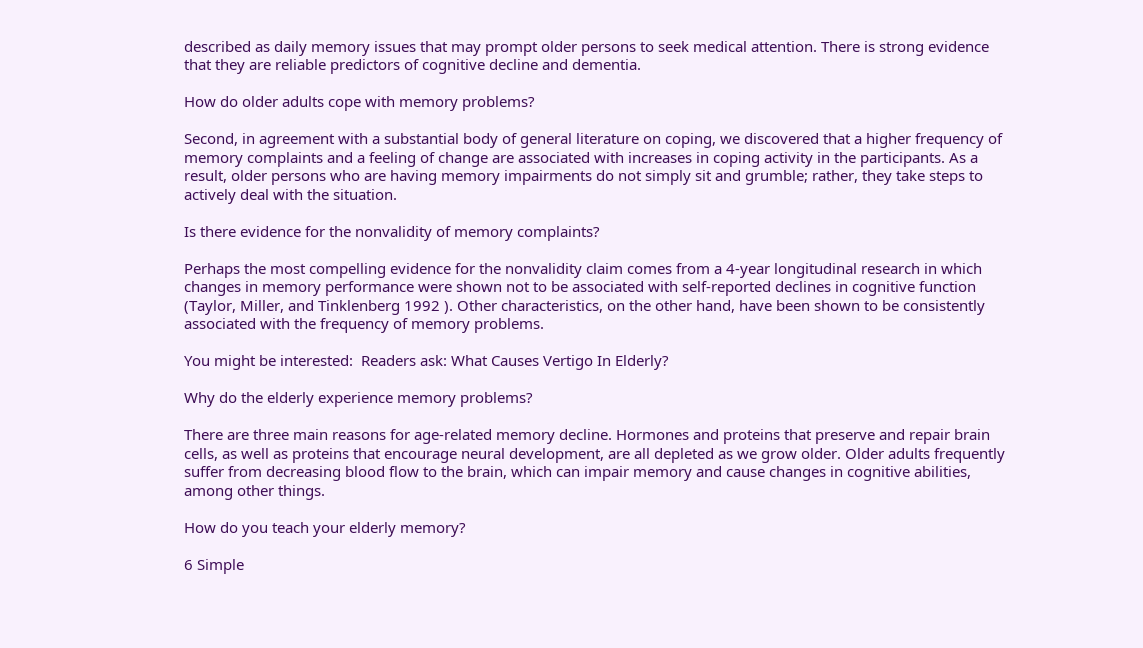described as daily memory issues that may prompt older persons to seek medical attention. There is strong evidence that they are reliable predictors of cognitive decline and dementia.

How do older adults cope with memory problems?

Second, in agreement with a substantial body of general literature on coping, we discovered that a higher frequency of memory complaints and a feeling of change are associated with increases in coping activity in the participants. As a result, older persons who are having memory impairments do not simply sit and grumble; rather, they take steps to actively deal with the situation.

Is there evidence for the nonvalidity of memory complaints?

Perhaps the most compelling evidence for the nonvalidity claim comes from a 4-year longitudinal research in which changes in memory performance were shown not to be associated with self-reported declines in cognitive function (Taylor, Miller, and Tinklenberg 1992 ). Other characteristics, on the other hand, have been shown to be consistently associated with the frequency of memory problems.

You might be interested:  Readers ask: What Causes Vertigo In Elderly?

Why do the elderly experience memory problems?

There are three main reasons for age-related memory decline. Hormones and proteins that preserve and repair brain cells, as well as proteins that encourage neural development, are all depleted as we grow older. Older adults frequently suffer from decreasing blood flow to the brain, which can impair memory and cause changes in cognitive abilities, among other things.

How do you teach your elderly memory?

6 Simple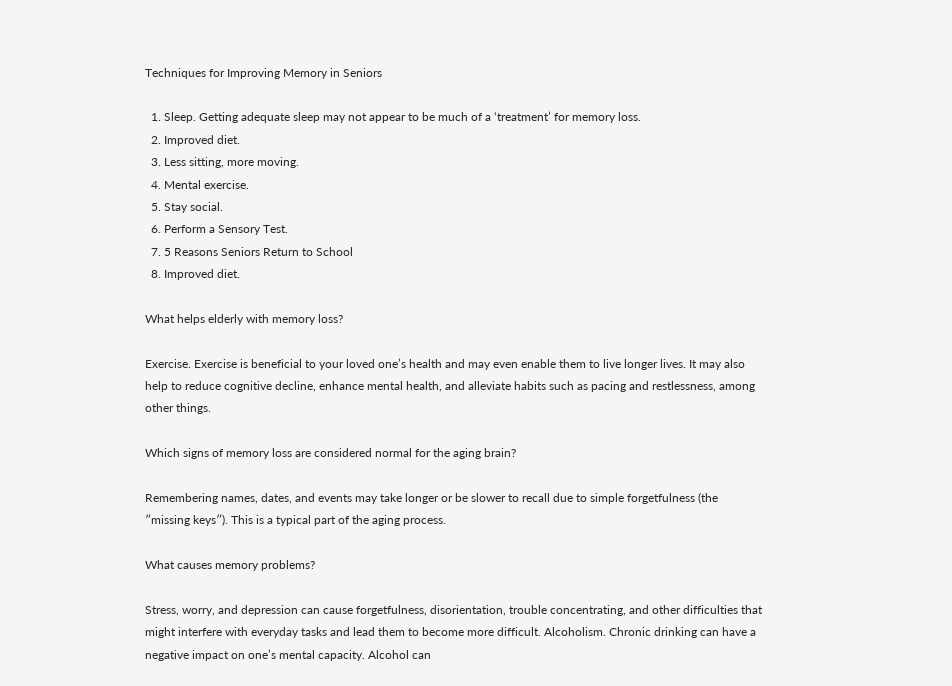Techniques for Improving Memory in Seniors

  1. Sleep. Getting adequate sleep may not appear to be much of a ‘treatment’ for memory loss.
  2. Improved diet.
  3. Less sitting, more moving.
  4. Mental exercise.
  5. Stay social.
  6. Perform a Sensory Test.
  7. 5 Reasons Seniors Return to School
  8. Improved diet.

What helps elderly with memory loss?

Exercise. Exercise is beneficial to your loved one’s health and may even enable them to live longer lives. It may also help to reduce cognitive decline, enhance mental health, and alleviate habits such as pacing and restlessness, among other things.

Which signs of memory loss are considered normal for the aging brain?

Remembering names, dates, and events may take longer or be slower to recall due to simple forgetfulness (the ″missing keys″). This is a typical part of the aging process.

What causes memory problems?

Stress, worry, and depression can cause forgetfulness, disorientation, trouble concentrating, and other difficulties that might interfere with everyday tasks and lead them to become more difficult. Alcoholism. Chronic drinking can have a negative impact on one’s mental capacity. Alcohol can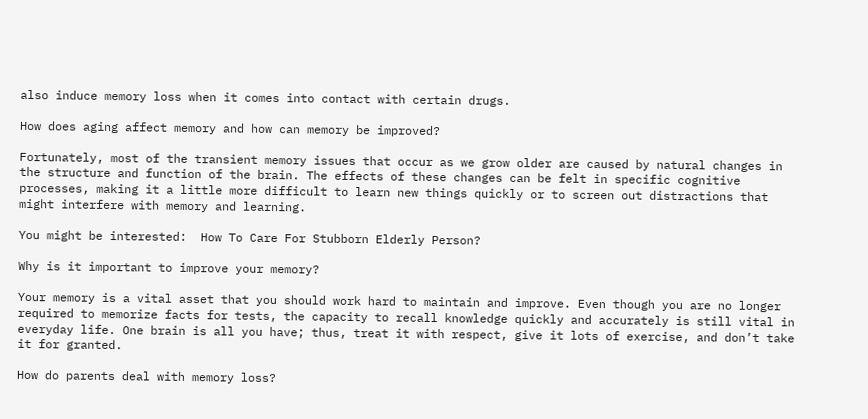also induce memory loss when it comes into contact with certain drugs.

How does aging affect memory and how can memory be improved?

Fortunately, most of the transient memory issues that occur as we grow older are caused by natural changes in the structure and function of the brain. The effects of these changes can be felt in specific cognitive processes, making it a little more difficult to learn new things quickly or to screen out distractions that might interfere with memory and learning.

You might be interested:  How To Care For Stubborn Elderly Person?

Why is it important to improve your memory?

Your memory is a vital asset that you should work hard to maintain and improve. Even though you are no longer required to memorize facts for tests, the capacity to recall knowledge quickly and accurately is still vital in everyday life. One brain is all you have; thus, treat it with respect, give it lots of exercise, and don’t take it for granted.

How do parents deal with memory loss?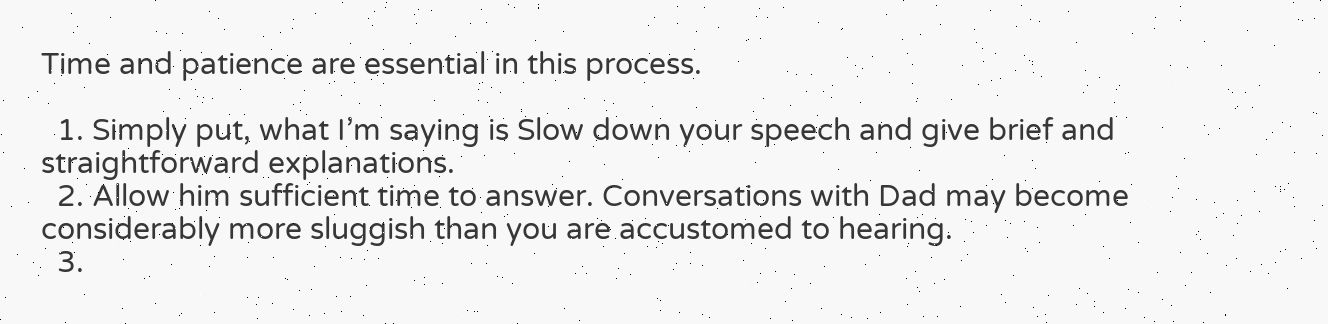Time and patience are essential in this process.

  1. Simply put, what I’m saying is Slow down your speech and give brief and straightforward explanations.
  2. Allow him sufficient time to answer. Conversations with Dad may become considerably more sluggish than you are accustomed to hearing.
  3.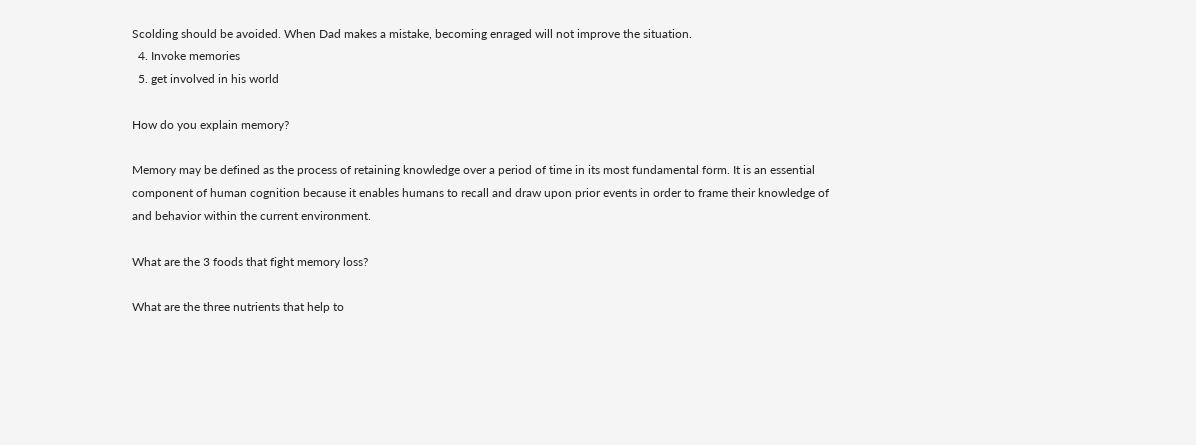Scolding should be avoided. When Dad makes a mistake, becoming enraged will not improve the situation.
  4. Invoke memories
  5. get involved in his world

How do you explain memory?

Memory may be defined as the process of retaining knowledge over a period of time in its most fundamental form. It is an essential component of human cognition because it enables humans to recall and draw upon prior events in order to frame their knowledge of and behavior within the current environment.

What are the 3 foods that fight memory loss?

What are the three nutrients that help to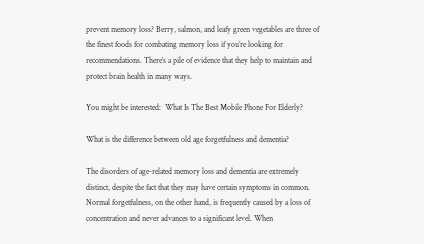prevent memory loss? Berry, salmon, and leafy green vegetables are three of the finest foods for combating memory loss if you’re looking for recommendations. There’s a pile of evidence that they help to maintain and protect brain health in many ways.

You might be interested:  What Is The Best Mobile Phone For Elderly?

What is the difference between old age forgetfulness and dementia?

The disorders of age-related memory loss and dementia are extremely distinct, despite the fact that they may have certain symptoms in common. Normal forgetfulness, on the other hand, is frequently caused by a loss of concentration and never advances to a significant level. When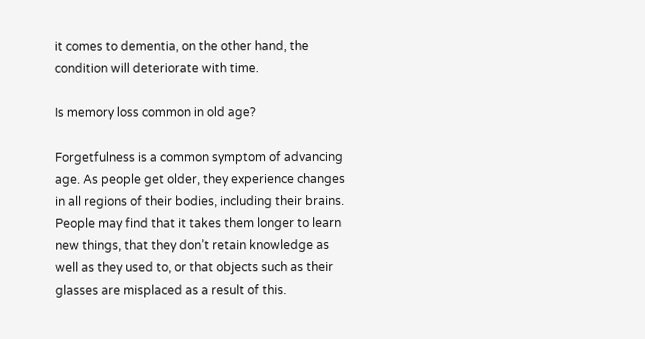it comes to dementia, on the other hand, the condition will deteriorate with time.

Is memory loss common in old age?

Forgetfulness is a common symptom of advancing age. As people get older, they experience changes in all regions of their bodies, including their brains. People may find that it takes them longer to learn new things, that they don’t retain knowledge as well as they used to, or that objects such as their glasses are misplaced as a result of this.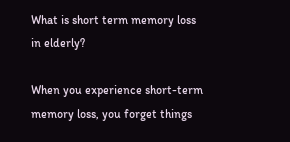What is short term memory loss in elderly?

When you experience short-term memory loss, you forget things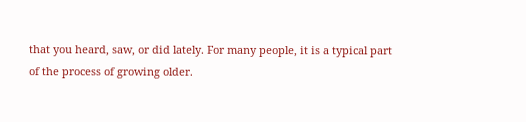that you heard, saw, or did lately. For many people, it is a typical part of the process of growing older.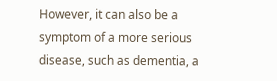However, it can also be a symptom of a more serious disease, such as dementia, a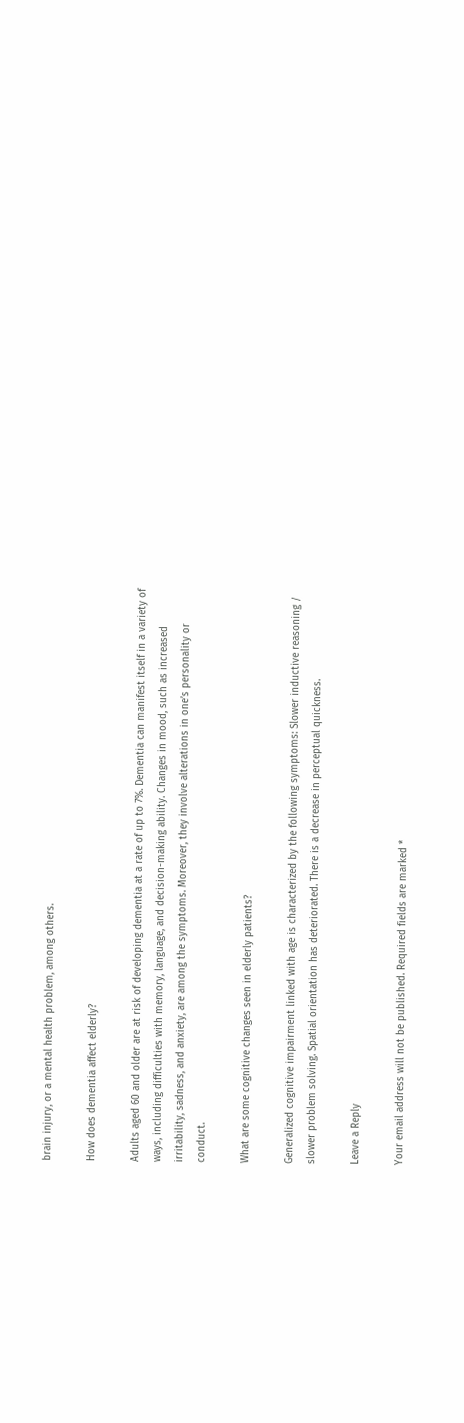brain injury, or a mental health problem, among others.

How does dementia affect elderly?

Adults aged 60 and older are at risk of developing dementia at a rate of up to 7%. Dementia can manifest itself in a variety of ways, including difficulties with memory, language, and decision-making ability. Changes in mood, such as increased irritability, sadness, and anxiety, are among the symptoms. Moreover, they involve alterations in one’s personality or conduct.

What are some cognitive changes seen in elderly patients?

Generalized cognitive impairment linked with age is characterized by the following symptoms: Slower inductive reasoning / slower problem solving. Spatial orientation has deteriorated. There is a decrease in perceptual quickness.

Leave a Reply

Your email address will not be published. Required fields are marked *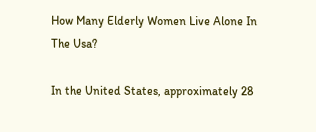How Many Elderly Women Live Alone In The Usa?

In the United States, approximately 28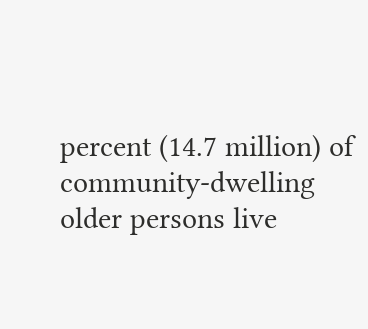percent (14.7 million) of community-dwelling older persons live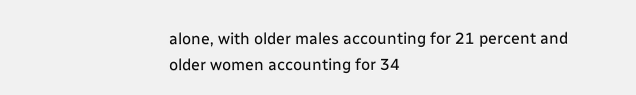alone, with older males accounting for 21 percent and older women accounting for 34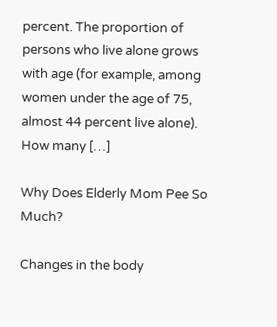percent. The proportion of persons who live alone grows with age (for example, among women under the age of 75, almost 44 percent live alone). How many […]

Why Does Elderly Mom Pee So Much?

Changes in the body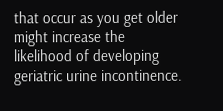that occur as you get older might increase the likelihood of developing geriatric urine incontinence.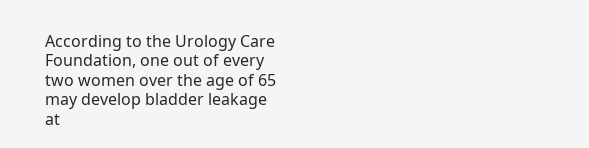According to the Urology Care Foundation, one out of every two women over the age of 65 may develop bladder leakage at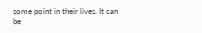some point in their lives. It can be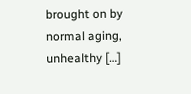brought on by normal aging, unhealthy […]